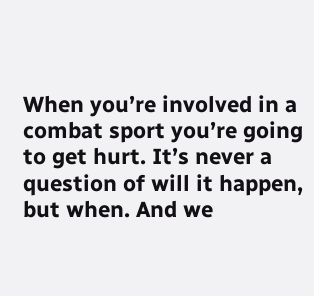When you’re involved in a combat sport you’re going to get hurt. It’s never a question of will it happen, but when. And we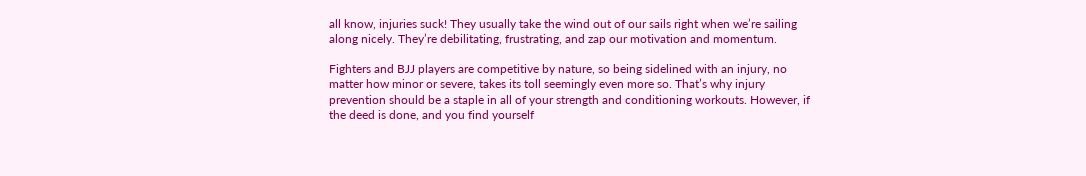all know, injuries suck! They usually take the wind out of our sails right when we’re sailing along nicely. They’re debilitating, frustrating, and zap our motivation and momentum.

Fighters and BJJ players are competitive by nature, so being sidelined with an injury, no matter how minor or severe, takes its toll seemingly even more so. That’s why injury prevention should be a staple in all of your strength and conditioning workouts. However, if the deed is done, and you find yourself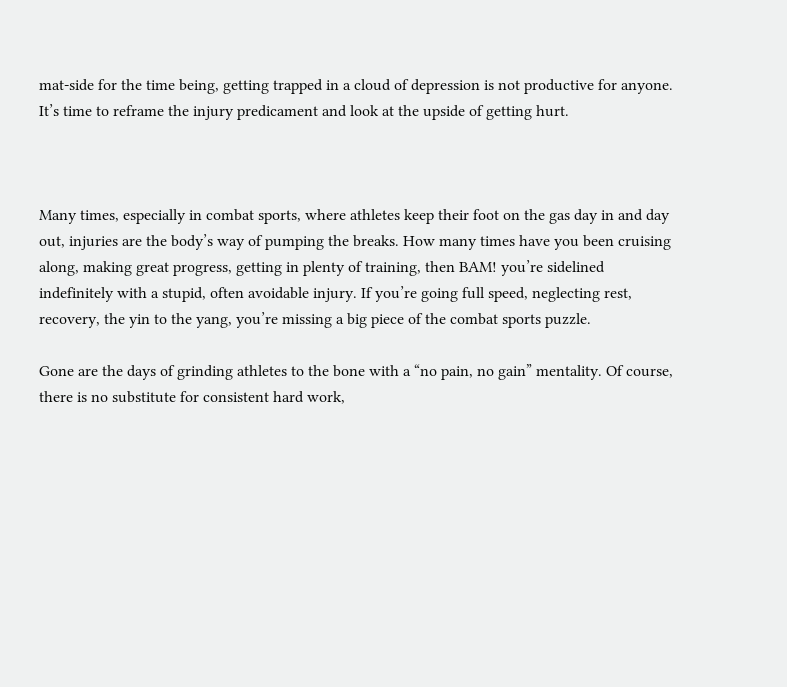mat-side for the time being, getting trapped in a cloud of depression is not productive for anyone. It’s time to reframe the injury predicament and look at the upside of getting hurt.



Many times, especially in combat sports, where athletes keep their foot on the gas day in and day out, injuries are the body’s way of pumping the breaks. How many times have you been cruising along, making great progress, getting in plenty of training, then BAM! you’re sidelined indefinitely with a stupid, often avoidable injury. If you’re going full speed, neglecting rest, recovery, the yin to the yang, you’re missing a big piece of the combat sports puzzle.

Gone are the days of grinding athletes to the bone with a “no pain, no gain” mentality. Of course, there is no substitute for consistent hard work,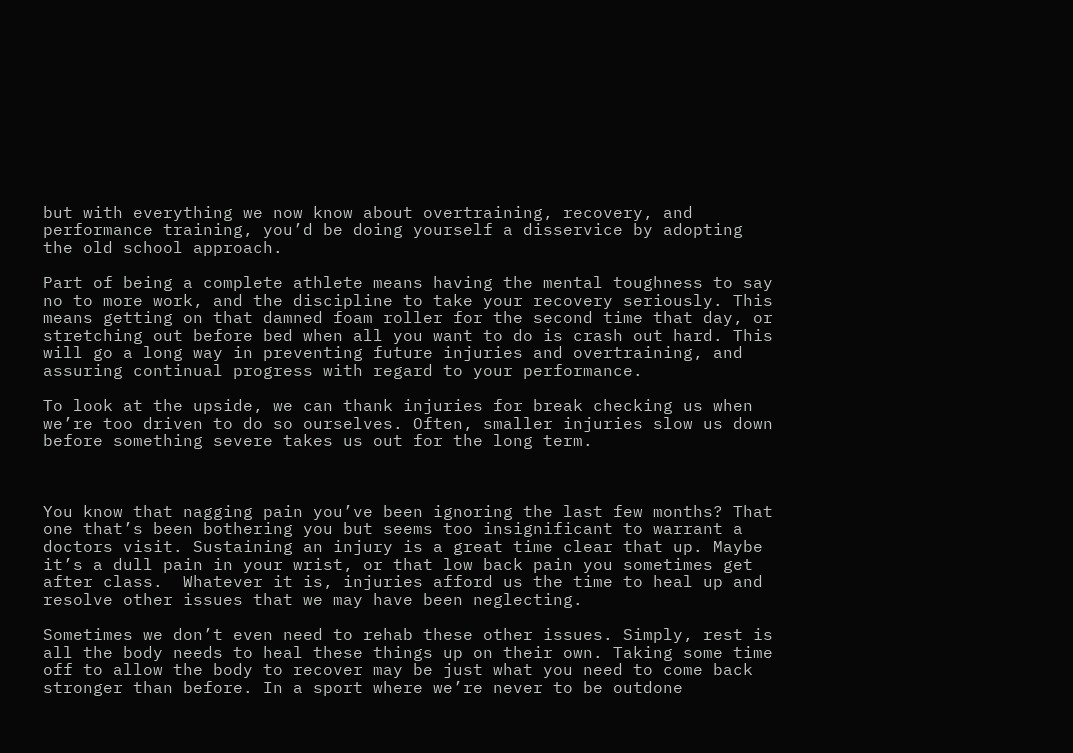but with everything we now know about overtraining, recovery, and performance training, you’d be doing yourself a disservice by adopting the old school approach.

Part of being a complete athlete means having the mental toughness to say no to more work, and the discipline to take your recovery seriously. This means getting on that damned foam roller for the second time that day, or stretching out before bed when all you want to do is crash out hard. This will go a long way in preventing future injuries and overtraining, and assuring continual progress with regard to your performance.

To look at the upside, we can thank injuries for break checking us when we’re too driven to do so ourselves. Often, smaller injuries slow us down before something severe takes us out for the long term.



You know that nagging pain you’ve been ignoring the last few months? That one that’s been bothering you but seems too insignificant to warrant a doctors visit. Sustaining an injury is a great time clear that up. Maybe it’s a dull pain in your wrist, or that low back pain you sometimes get after class.  Whatever it is, injuries afford us the time to heal up and resolve other issues that we may have been neglecting.

Sometimes we don’t even need to rehab these other issues. Simply, rest is all the body needs to heal these things up on their own. Taking some time off to allow the body to recover may be just what you need to come back stronger than before. In a sport where we’re never to be outdone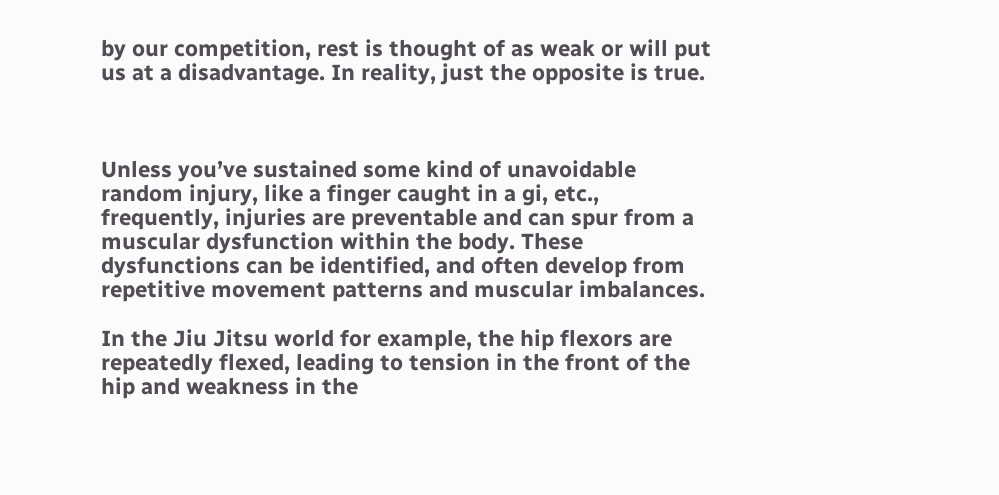by our competition, rest is thought of as weak or will put us at a disadvantage. In reality, just the opposite is true.



Unless you’ve sustained some kind of unavoidable random injury, like a finger caught in a gi, etc., frequently, injuries are preventable and can spur from a muscular dysfunction within the body. These dysfunctions can be identified, and often develop from repetitive movement patterns and muscular imbalances.

In the Jiu Jitsu world for example, the hip flexors are repeatedly flexed, leading to tension in the front of the hip and weakness in the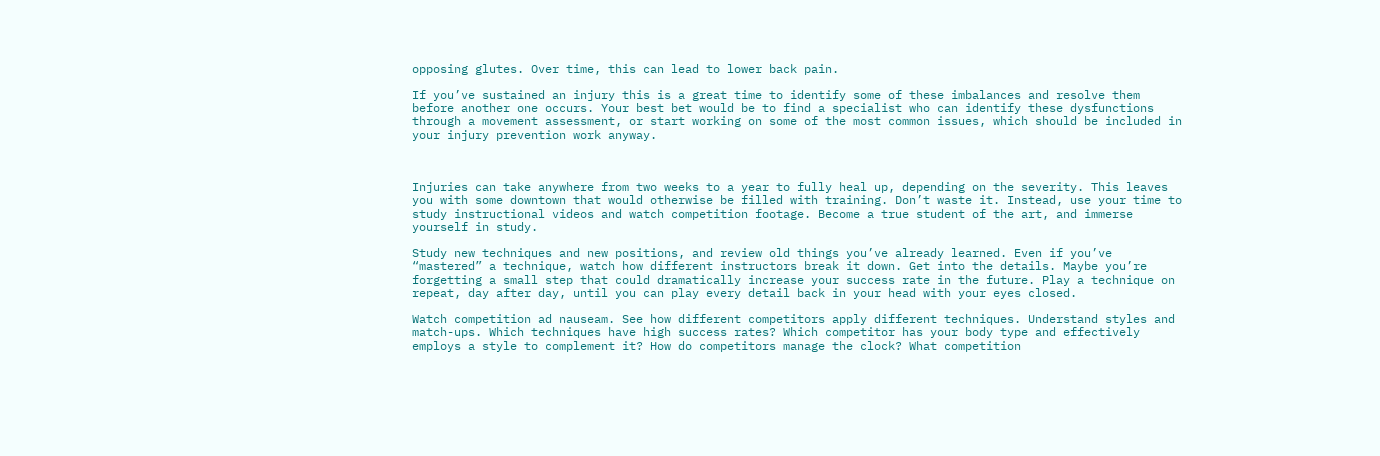opposing glutes. Over time, this can lead to lower back pain.

If you’ve sustained an injury this is a great time to identify some of these imbalances and resolve them before another one occurs. Your best bet would be to find a specialist who can identify these dysfunctions through a movement assessment, or start working on some of the most common issues, which should be included in your injury prevention work anyway.



Injuries can take anywhere from two weeks to a year to fully heal up, depending on the severity. This leaves you with some downtown that would otherwise be filled with training. Don’t waste it. Instead, use your time to study instructional videos and watch competition footage. Become a true student of the art, and immerse yourself in study.

Study new techniques and new positions, and review old things you’ve already learned. Even if you’ve “mastered” a technique, watch how different instructors break it down. Get into the details. Maybe you’re forgetting a small step that could dramatically increase your success rate in the future. Play a technique on repeat, day after day, until you can play every detail back in your head with your eyes closed.

Watch competition ad nauseam. See how different competitors apply different techniques. Understand styles and match-ups. Which techniques have high success rates? Which competitor has your body type and effectively employs a style to complement it? How do competitors manage the clock? What competition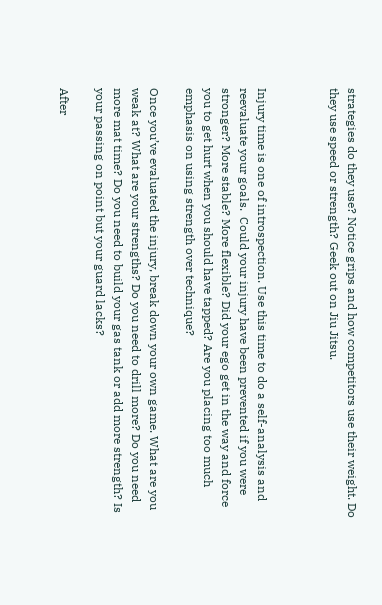strategies do they use? Notice grips and how competitors use their weight. Do they use speed or strength? Geek out on Jiu Jitsu.



Injury time is one of introspection. Use this time to do a self-analysis and reevaluate your goals.  Could your injury have been prevented if you were stronger? More stable? More flexible? Did your ego get in the way and force you to get hurt when you should have tapped? Are you placing too much emphasis on using strength over technique?

Once you’ve evaluated the injury, break down your own game. What are you weak at? What are your strengths? Do you need to drill more? Do you need more mat time? Do you need to build your gas tank or add more strength? Is your passing on point but your guard lacks?

After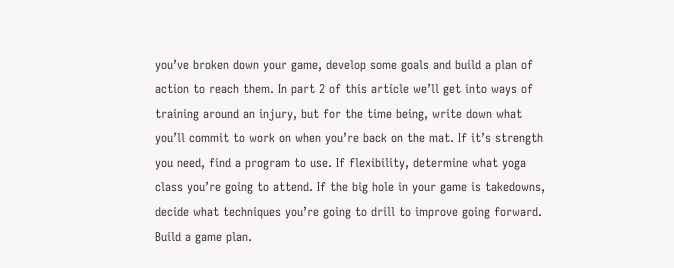you’ve broken down your game, develop some goals and build a plan of action to reach them. In part 2 of this article we’ll get into ways of training around an injury, but for the time being, write down what you’ll commit to work on when you’re back on the mat. If it’s strength you need, find a program to use. If flexibility, determine what yoga class you’re going to attend. If the big hole in your game is takedowns, decide what techniques you’re going to drill to improve going forward. Build a game plan.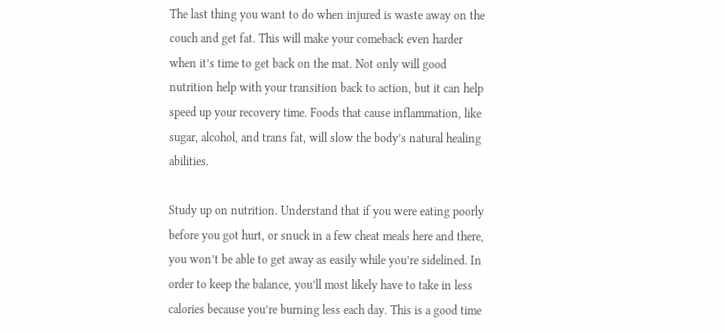The last thing you want to do when injured is waste away on the couch and get fat. This will make your comeback even harder when it’s time to get back on the mat. Not only will good nutrition help with your transition back to action, but it can help speed up your recovery time. Foods that cause inflammation, like sugar, alcohol, and trans fat, will slow the body’s natural healing abilities.

Study up on nutrition. Understand that if you were eating poorly before you got hurt, or snuck in a few cheat meals here and there, you won’t be able to get away as easily while you’re sidelined. In order to keep the balance, you’ll most likely have to take in less calories because you’re burning less each day. This is a good time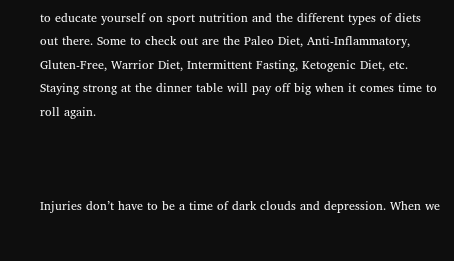to educate yourself on sport nutrition and the different types of diets out there. Some to check out are the Paleo Diet, Anti-Inflammatory, Gluten-Free, Warrior Diet, Intermittent Fasting, Ketogenic Diet, etc. Staying strong at the dinner table will pay off big when it comes time to roll again.



Injuries don’t have to be a time of dark clouds and depression. When we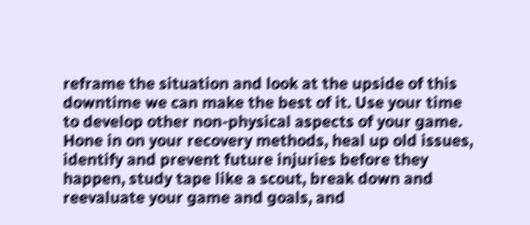reframe the situation and look at the upside of this downtime we can make the best of it. Use your time to develop other non-physical aspects of your game. Hone in on your recovery methods, heal up old issues, identify and prevent future injuries before they happen, study tape like a scout, break down and reevaluate your game and goals, and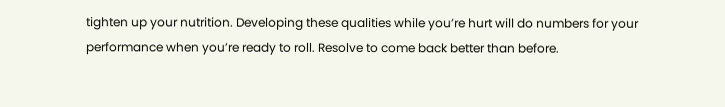tighten up your nutrition. Developing these qualities while you’re hurt will do numbers for your performance when you’re ready to roll. Resolve to come back better than before.